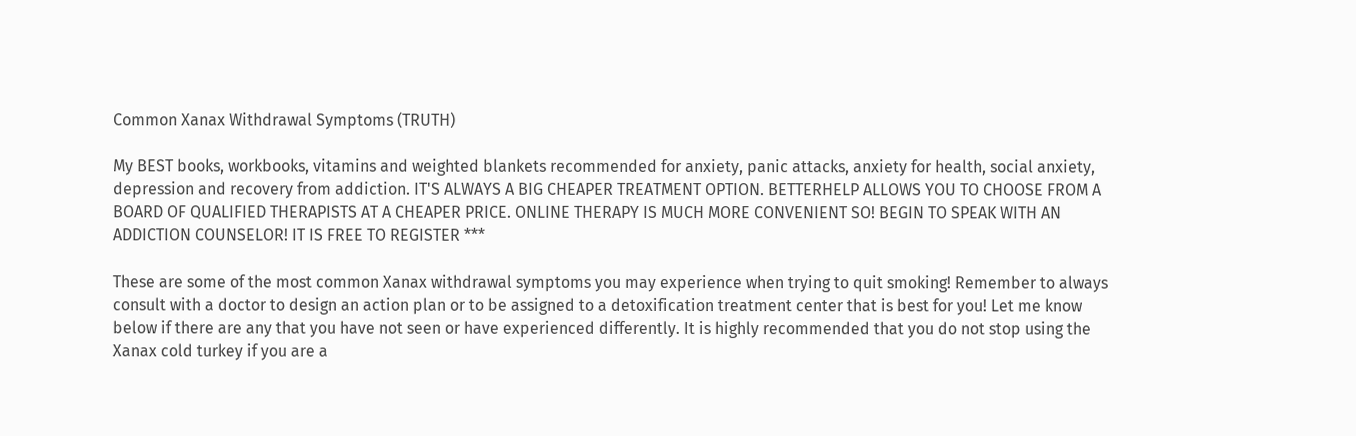Common Xanax Withdrawal Symptoms (TRUTH)

My BEST books, workbooks, vitamins and weighted blankets recommended for anxiety, panic attacks, anxiety for health, social anxiety, depression and recovery from addiction. IT'S ALWAYS A BIG CHEAPER TREATMENT OPTION. BETTERHELP ALLOWS YOU TO CHOOSE FROM A BOARD OF QUALIFIED THERAPISTS AT A CHEAPER PRICE. ONLINE THERAPY IS MUCH MORE CONVENIENT SO! BEGIN TO SPEAK WITH AN ADDICTION COUNSELOR! IT IS FREE TO REGISTER ***

These are some of the most common Xanax withdrawal symptoms you may experience when trying to quit smoking! Remember to always consult with a doctor to design an action plan or to be assigned to a detoxification treatment center that is best for you! Let me know below if there are any that you have not seen or have experienced differently. It is highly recommended that you do not stop using the Xanax cold turkey if you are a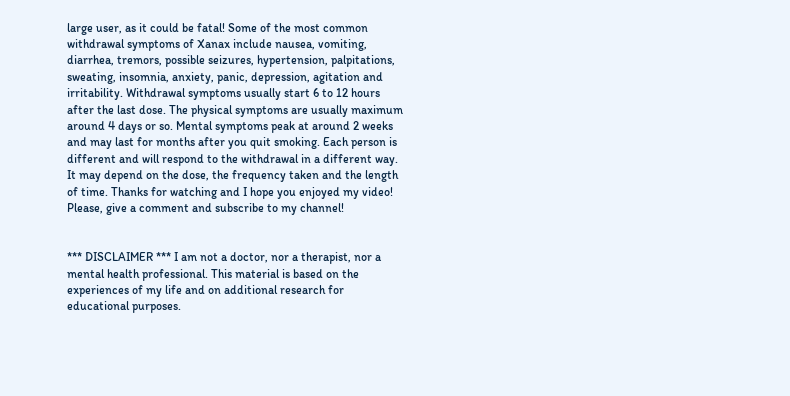large user, as it could be fatal! Some of the most common withdrawal symptoms of Xanax include nausea, vomiting, diarrhea, tremors, possible seizures, hypertension, palpitations, sweating, insomnia, anxiety, panic, depression, agitation and irritability. Withdrawal symptoms usually start 6 to 12 hours after the last dose. The physical symptoms are usually maximum around 4 days or so. Mental symptoms peak at around 2 weeks and may last for months after you quit smoking. Each person is different and will respond to the withdrawal in a different way. It may depend on the dose, the frequency taken and the length of time. Thanks for watching and I hope you enjoyed my video! Please, give a comment and subscribe to my channel!


*** DISCLAIMER *** I am not a doctor, nor a therapist, nor a mental health professional. This material is based on the experiences of my life and on additional research for educational purposes.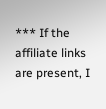*** If the affiliate links are present, I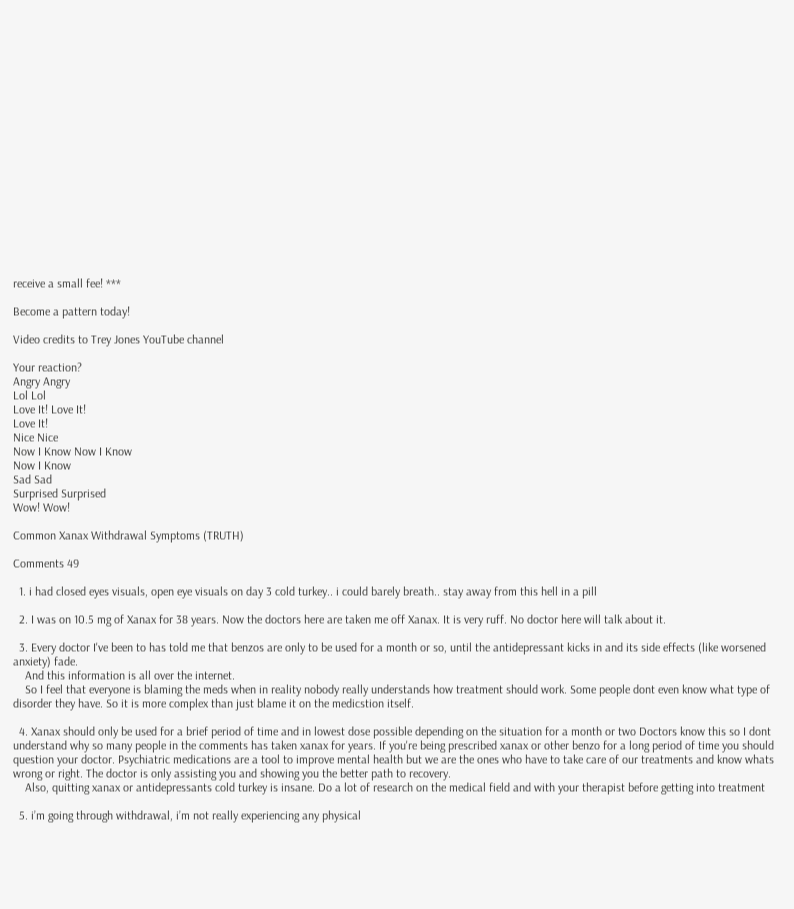receive a small fee! ***

Become a pattern today!

Video credits to Trey Jones YouTube channel

Your reaction?
Angry Angry
Lol Lol
Love It! Love It!
Love It!
Nice Nice
Now I Know Now I Know
Now I Know
Sad Sad
Surprised Surprised
Wow! Wow!

Common Xanax Withdrawal Symptoms (TRUTH)

Comments 49

  1. i had closed eyes visuals, open eye visuals on day 3 cold turkey.. i could barely breath.. stay away from this hell in a pill

  2. I was on 10.5 mg of Xanax for 38 years. Now the doctors here are taken me off Xanax. It is very ruff. No doctor here will talk about it.

  3. Every doctor I've been to has told me that benzos are only to be used for a month or so, until the antidepressant kicks in and its side effects (like worsened anxiety) fade.
    And this information is all over the internet.
    So I feel that everyone is blaming the meds when in reality nobody really understands how treatment should work. Some people dont even know what type of disorder they have. So it is more complex than just blame it on the medicstion itself.

  4. Xanax should only be used for a brief period of time and in lowest dose possible depending on the situation for a month or two Doctors know this so I dont understand why so many people in the comments has taken xanax for years. If you're being prescribed xanax or other benzo for a long period of time you should question your doctor. Psychiatric medications are a tool to improve mental health but we are the ones who have to take care of our treatments and know whats wrong or right. The doctor is only assisting you and showing you the better path to recovery.
    Also, quitting xanax or antidepressants cold turkey is insane. Do a lot of research on the medical field and with your therapist before getting into treatment

  5. i’m going through withdrawal, i’m not really experiencing any physical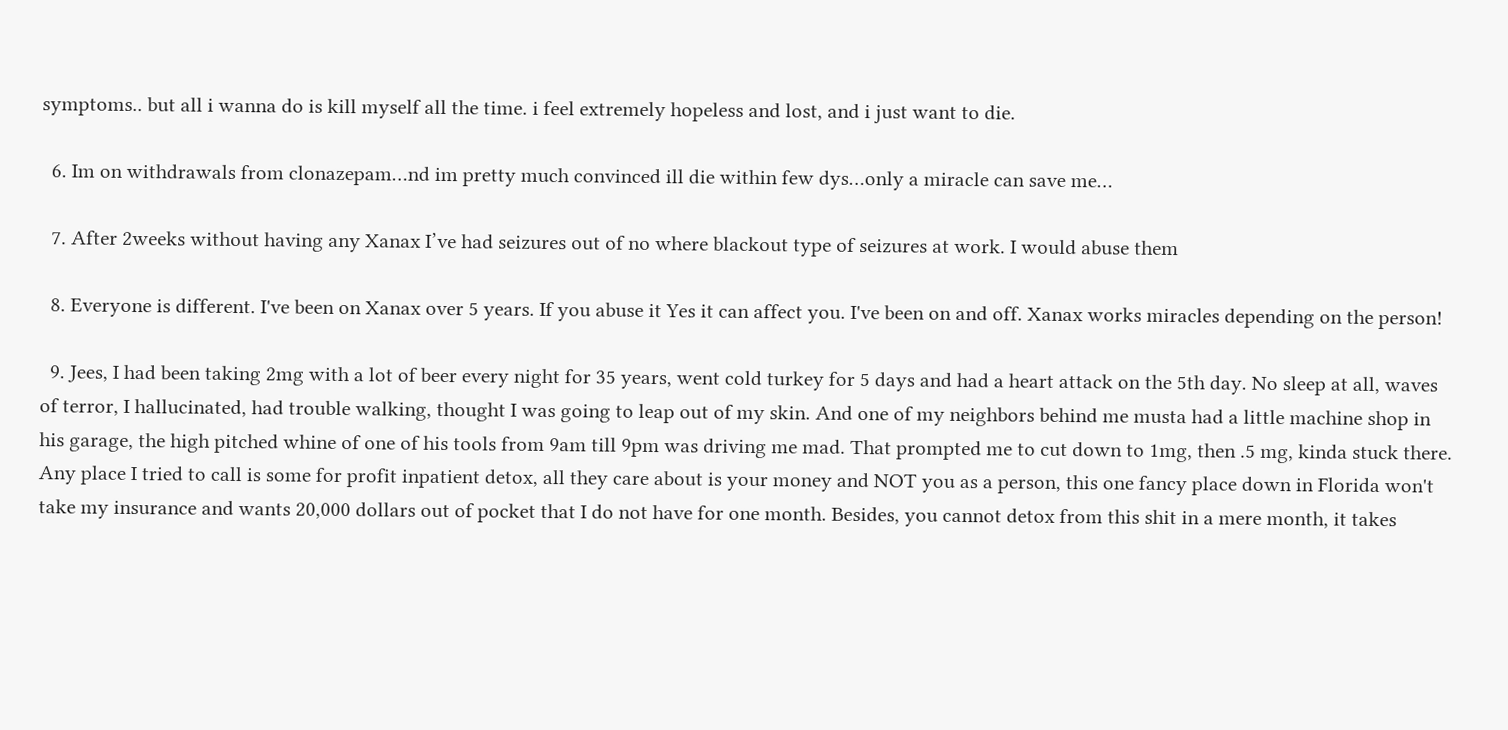symptoms.. but all i wanna do is kill myself all the time. i feel extremely hopeless and lost, and i just want to die.

  6. Im on withdrawals from clonazepam…nd im pretty much convinced ill die within few dys…only a miracle can save me…

  7. After 2weeks without having any Xanax I’ve had seizures out of no where blackout type of seizures at work. I would abuse them

  8. Everyone is different. I've been on Xanax over 5 years. If you abuse it Yes it can affect you. I've been on and off. Xanax works miracles depending on the person!

  9. Jees, I had been taking 2mg with a lot of beer every night for 35 years, went cold turkey for 5 days and had a heart attack on the 5th day. No sleep at all, waves of terror, I hallucinated, had trouble walking, thought I was going to leap out of my skin. And one of my neighbors behind me musta had a little machine shop in his garage, the high pitched whine of one of his tools from 9am till 9pm was driving me mad. That prompted me to cut down to 1mg, then .5 mg, kinda stuck there. Any place I tried to call is some for profit inpatient detox, all they care about is your money and NOT you as a person, this one fancy place down in Florida won't take my insurance and wants 20,000 dollars out of pocket that I do not have for one month. Besides, you cannot detox from this shit in a mere month, it takes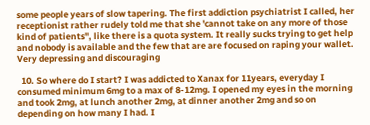some people years of slow tapering. The first addiction psychiatrist I called, her receptionist rather rudely told me that she 'cannot take on any more of those kind of patients", like there is a quota system. It really sucks trying to get help and nobody is available and the few that are are focused on raping your wallet. Very depressing and discouraging

  10. So where do I start? I was addicted to Xanax for 11years, everyday I consumed minimum 6mg to a max of 8-12mg. I opened my eyes in the morning and took 2mg, at lunch another 2mg, at dinner another 2mg and so on depending on how many I had. I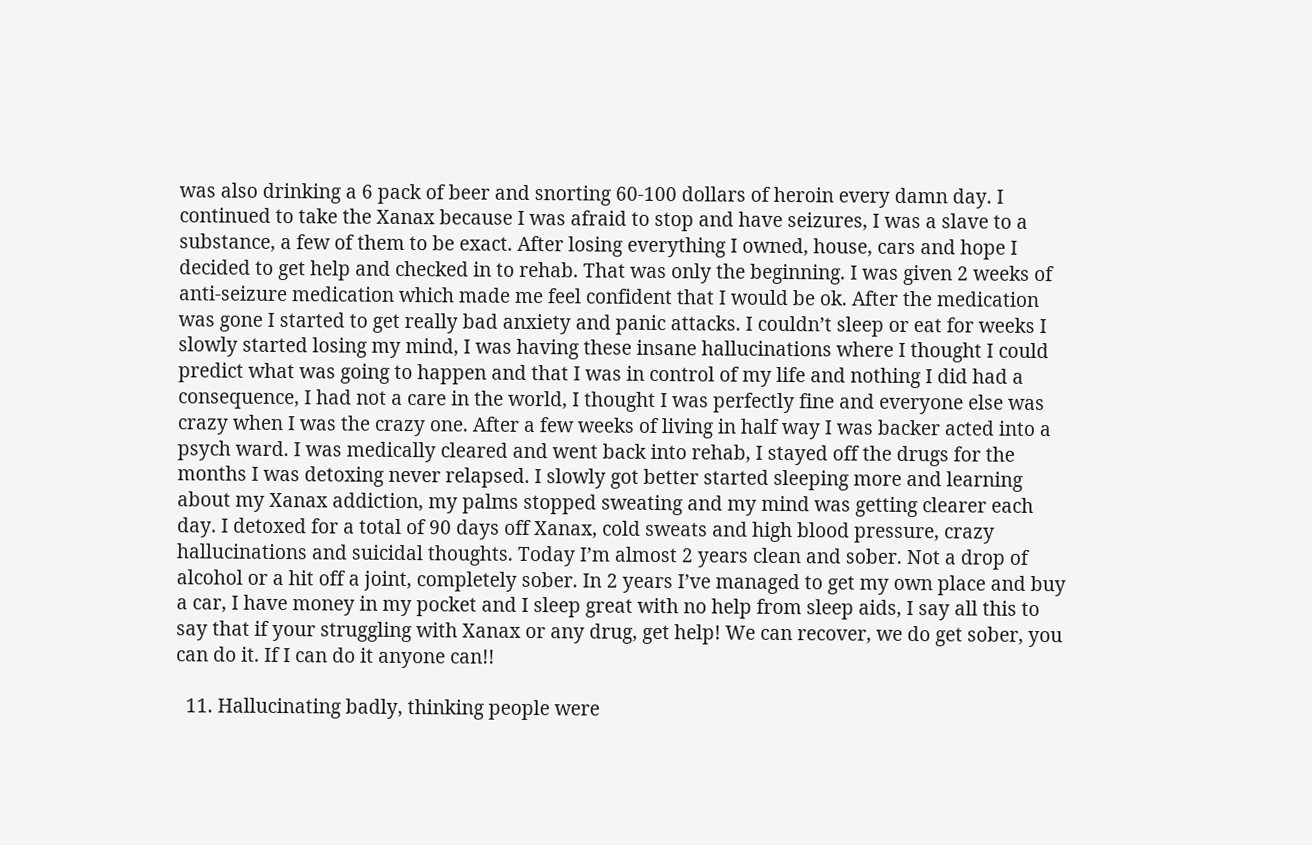was also drinking a 6 pack of beer and snorting 60-100 dollars of heroin every damn day. I continued to take the Xanax because I was afraid to stop and have seizures, I was a slave to a substance, a few of them to be exact. After losing everything I owned, house, cars and hope I decided to get help and checked in to rehab. That was only the beginning. I was given 2 weeks of anti-seizure medication which made me feel confident that I would be ok. After the medication was gone I started to get really bad anxiety and panic attacks. I couldn’t sleep or eat for weeks I slowly started losing my mind, I was having these insane hallucinations where I thought I could predict what was going to happen and that I was in control of my life and nothing I did had a consequence, I had not a care in the world, I thought I was perfectly fine and everyone else was crazy when I was the crazy one. After a few weeks of living in half way I was backer acted into a psych ward. I was medically cleared and went back into rehab, I stayed off the drugs for the months I was detoxing never relapsed. I slowly got better started sleeping more and learning about my Xanax addiction, my palms stopped sweating and my mind was getting clearer each day. I detoxed for a total of 90 days off Xanax, cold sweats and high blood pressure, crazy hallucinations and suicidal thoughts. Today I’m almost 2 years clean and sober. Not a drop of alcohol or a hit off a joint, completely sober. In 2 years I’ve managed to get my own place and buy a car, I have money in my pocket and I sleep great with no help from sleep aids, I say all this to say that if your struggling with Xanax or any drug, get help! We can recover, we do get sober, you can do it. If I can do it anyone can!!

  11. Hallucinating badly, thinking people were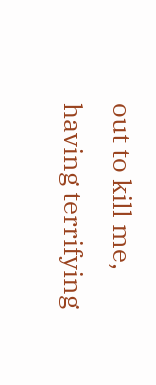out to kill me, having terrifying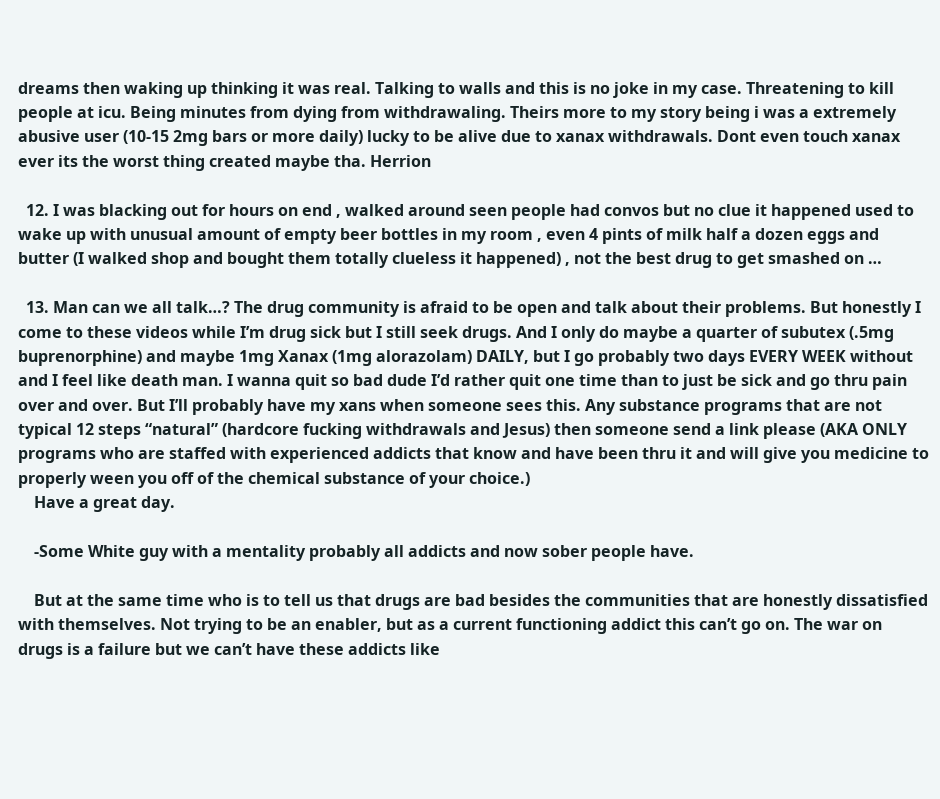dreams then waking up thinking it was real. Talking to walls and this is no joke in my case. Threatening to kill people at icu. Being minutes from dying from withdrawaling. Theirs more to my story being i was a extremely abusive user (10-15 2mg bars or more daily) lucky to be alive due to xanax withdrawals. Dont even touch xanax ever its the worst thing created maybe tha. Herrion

  12. I was blacking out for hours on end , walked around seen people had convos but no clue it happened used to wake up with unusual amount of empty beer bottles in my room , even 4 pints of milk half a dozen eggs and butter (I walked shop and bought them totally clueless it happened) , not the best drug to get smashed on …

  13. Man can we all talk…? The drug community is afraid to be open and talk about their problems. But honestly I come to these videos while I’m drug sick but I still seek drugs. And I only do maybe a quarter of subutex (.5mg buprenorphine) and maybe 1mg Xanax (1mg alorazolam) DAILY, but I go probably two days EVERY WEEK without and I feel like death man. I wanna quit so bad dude I’d rather quit one time than to just be sick and go thru pain over and over. But I’ll probably have my xans when someone sees this. Any substance programs that are not typical 12 steps “natural” (hardcore fucking withdrawals and Jesus) then someone send a link please (AKA ONLY programs who are staffed with experienced addicts that know and have been thru it and will give you medicine to properly ween you off of the chemical substance of your choice.)
    Have a great day.

    -Some White guy with a mentality probably all addicts and now sober people have.

    But at the same time who is to tell us that drugs are bad besides the communities that are honestly dissatisfied with themselves. Not trying to be an enabler, but as a current functioning addict this can’t go on. The war on drugs is a failure but we can’t have these addicts like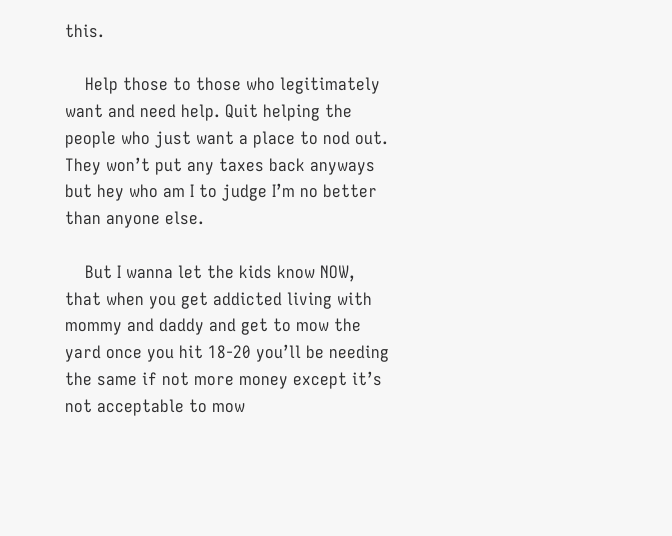this.

    Help those to those who legitimately want and need help. Quit helping the people who just want a place to nod out. They won’t put any taxes back anyways but hey who am I to judge I’m no better than anyone else.

    But I wanna let the kids know NOW, that when you get addicted living with mommy and daddy and get to mow the yard once you hit 18-20 you’ll be needing the same if not more money except it’s not acceptable to mow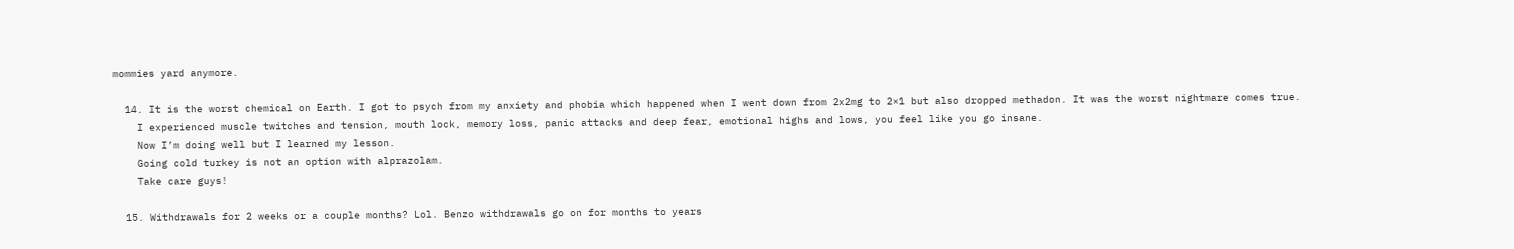mommies yard anymore.

  14. It is the worst chemical on Earth. I got to psych from my anxiety and phobia which happened when I went down from 2x2mg to 2×1 but also dropped methadon. It was the worst nightmare comes true.
    I experienced muscle twitches and tension, mouth lock, memory loss, panic attacks and deep fear, emotional highs and lows, you feel like you go insane.
    Now I’m doing well but I learned my lesson.
    Going cold turkey is not an option with alprazolam.
    Take care guys!

  15. Withdrawals for 2 weeks or a couple months? Lol. Benzo withdrawals go on for months to years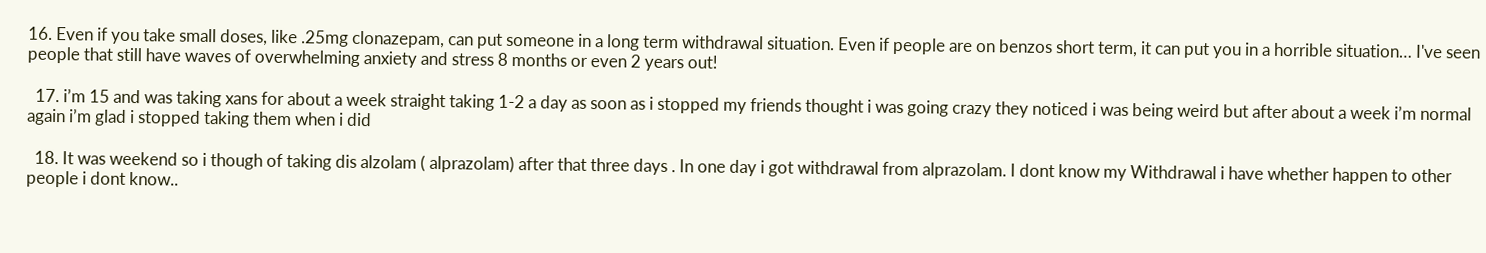16. Even if you take small doses, like .25mg clonazepam, can put someone in a long term withdrawal situation. Even if people are on benzos short term, it can put you in a horrible situation… I've seen people that still have waves of overwhelming anxiety and stress 8 months or even 2 years out!

  17. i’m 15 and was taking xans for about a week straight taking 1-2 a day as soon as i stopped my friends thought i was going crazy they noticed i was being weird but after about a week i’m normal again i’m glad i stopped taking them when i did

  18. It was weekend so i though of taking dis alzolam ( alprazolam) after that three days . In one day i got withdrawal from alprazolam. I dont know my Withdrawal i have whether happen to other people i dont know..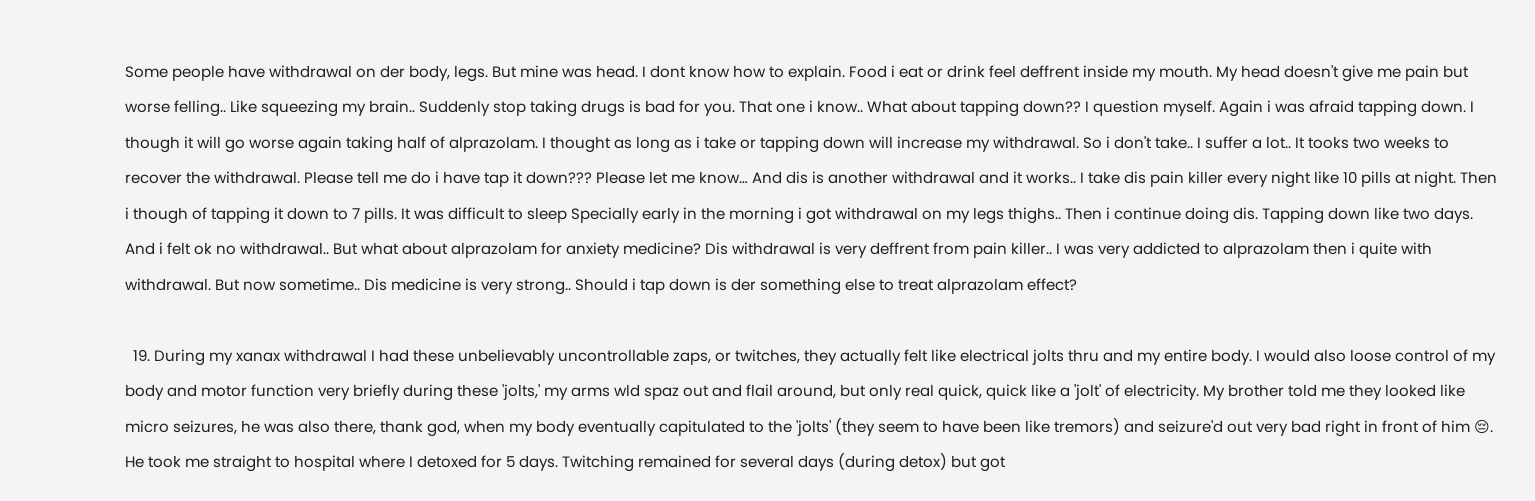Some people have withdrawal on der body, legs. But mine was head. I dont know how to explain. Food i eat or drink feel deffrent inside my mouth. My head doesn't give me pain but worse felling.. Like squeezing my brain.. Suddenly stop taking drugs is bad for you. That one i know.. What about tapping down?? I question myself. Again i was afraid tapping down. I though it will go worse again taking half of alprazolam. I thought as long as i take or tapping down will increase my withdrawal. So i don't take.. I suffer a lot.. It tooks two weeks to recover the withdrawal. Please tell me do i have tap it down??? Please let me know… And dis is another withdrawal and it works.. I take dis pain killer every night like 10 pills at night. Then i though of tapping it down to 7 pills. It was difficult to sleep Specially early in the morning i got withdrawal on my legs thighs.. Then i continue doing dis. Tapping down like two days. And i felt ok no withdrawal.. But what about alprazolam for anxiety medicine? Dis withdrawal is very deffrent from pain killer.. I was very addicted to alprazolam then i quite with withdrawal. But now sometime.. Dis medicine is very strong.. Should i tap down is der something else to treat alprazolam effect?

  19. During my xanax withdrawal I had these unbelievably uncontrollable zaps, or twitches, they actually felt like electrical jolts thru and my entire body. I would also loose control of my body and motor function very briefly during these 'jolts,' my arms wld spaz out and flail around, but only real quick, quick like a 'jolt' of electricity. My brother told me they looked like micro seizures, he was also there, thank god, when my body eventually capitulated to the 'jolts' (they seem to have been like tremors) and seizure'd out very bad right in front of him 😔. He took me straight to hospital where I detoxed for 5 days. Twitching remained for several days (during detox) but got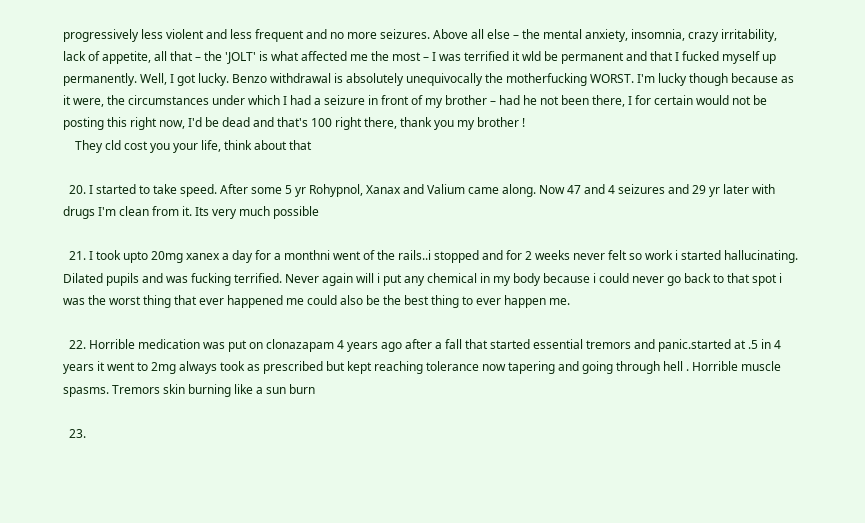progressively less violent and less frequent and no more seizures. Above all else – the mental anxiety, insomnia, crazy irritability, lack of appetite, all that – the 'JOLT' is what affected me the most – I was terrified it wld be permanent and that I fucked myself up permanently. Well, I got lucky. Benzo withdrawal is absolutely unequivocally the motherfucking WORST. I'm lucky though because as it were, the circumstances under which I had a seizure in front of my brother – had he not been there, I for certain would not be posting this right now, I'd be dead and that's 100 right there, thank you my brother !
    They cld cost you your life, think about that

  20. I started to take speed. After some 5 yr Rohypnol, Xanax and Valium came along. Now 47 and 4 seizures and 29 yr later with drugs I'm clean from it. Its very much possible

  21. I took upto 20mg xanex a day for a monthni went of the rails..i stopped and for 2 weeks never felt so work i started hallucinating. Dilated pupils and was fucking terrified. Never again will i put any chemical in my body because i could never go back to that spot i was the worst thing that ever happened me could also be the best thing to ever happen me.

  22. Horrible medication was put on clonazapam 4 years ago after a fall that started essential tremors and panic.started at .5 in 4 years it went to 2mg always took as prescribed but kept reaching tolerance now tapering and going through hell . Horrible muscle spasms. Tremors skin burning like a sun burn

  23.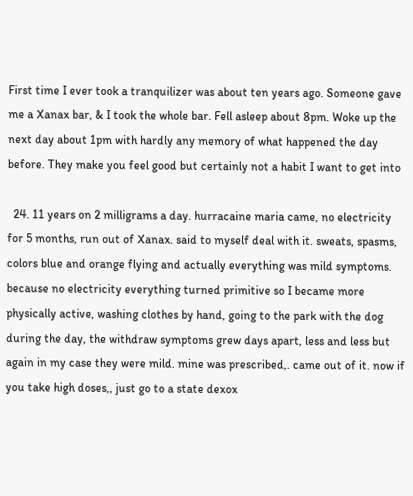First time I ever took a tranquilizer was about ten years ago. Someone gave me a Xanax bar, & I took the whole bar. Fell asleep about 8pm. Woke up the next day about 1pm with hardly any memory of what happened the day before. They make you feel good but certainly not a habit I want to get into

  24. 11 years on 2 milligrams a day. hurracaine maria came, no electricity for 5 months, run out of Xanax. said to myself deal with it. sweats, spasms, colors blue and orange flying and actually everything was mild symptoms. because no electricity everything turned primitive so I became more physically active, washing clothes by hand, going to the park with the dog during the day, the withdraw symptoms grew days apart, less and less but again in my case they were mild. mine was prescribed,. came out of it. now if you take high doses,, just go to a state dexox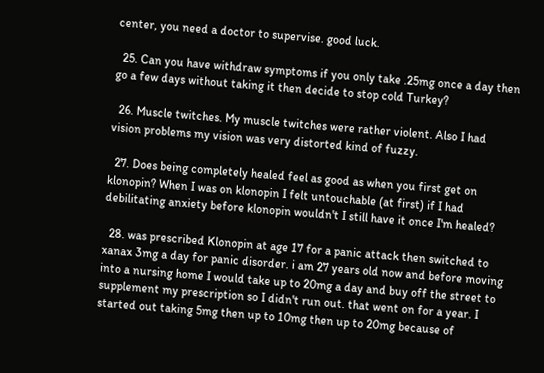center, you need a doctor to supervise. good luck.

  25. Can you have withdraw symptoms if you only take .25mg once a day then go a few days without taking it then decide to stop cold Turkey?

  26. Muscle twitches. My muscle twitches were rather violent. Also I had vision problems my vision was very distorted kind of fuzzy.

  27. Does being completely healed feel as good as when you first get on klonopin? When I was on klonopin I felt untouchable (at first) if I had debilitating anxiety before klonopin wouldn't I still have it once I'm healed?

  28. was prescribed Klonopin at age 17 for a panic attack then switched to xanax 3mg a day for panic disorder. i am 27 years old now and before moving into a nursing home I would take up to 20mg a day and buy off the street to supplement my prescription so I didn't run out. that went on for a year. I started out taking 5mg then up to 10mg then up to 20mg because of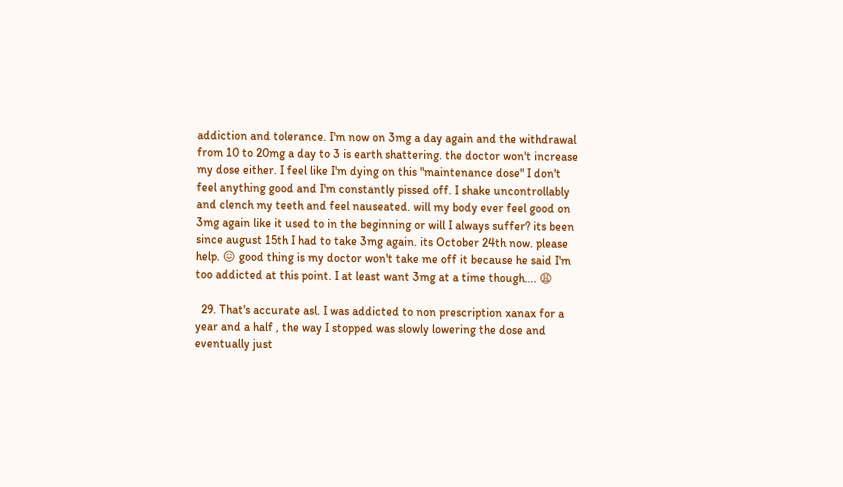addiction and tolerance. I'm now on 3mg a day again and the withdrawal from 10 to 20mg a day to 3 is earth shattering. the doctor won't increase my dose either. I feel like I'm dying on this "maintenance dose" I don't feel anything good and I'm constantly pissed off. I shake uncontrollably and clench my teeth and feel nauseated. will my body ever feel good on 3mg again like it used to in the beginning or will I always suffer? its been since august 15th I had to take 3mg again. its October 24th now. please help. 😖 good thing is my doctor won't take me off it because he said I'm too addicted at this point. I at least want 3mg at a time though…. 😩

  29. That's accurate asl. I was addicted to non prescription xanax for a year and a half , the way I stopped was slowly lowering the dose and eventually just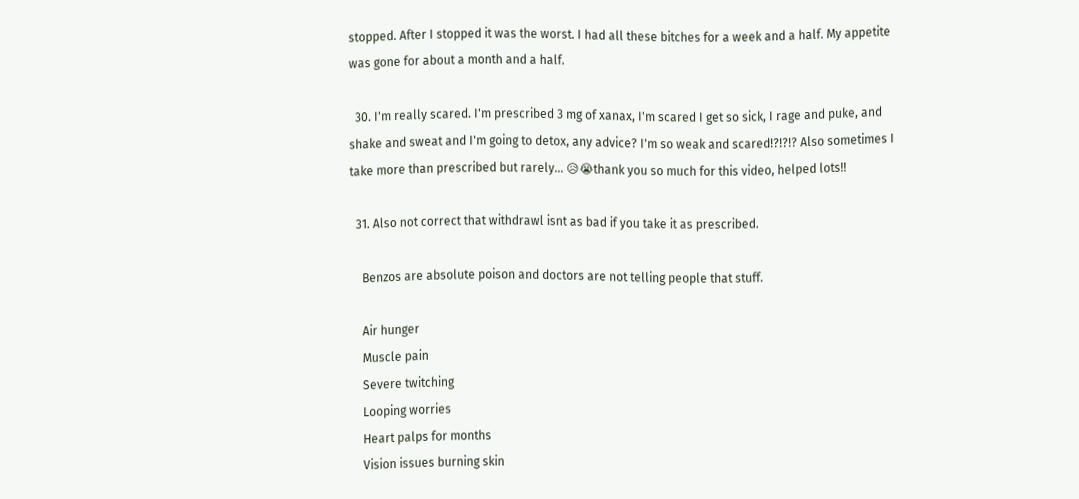stopped. After I stopped it was the worst. I had all these bitches for a week and a half. My appetite was gone for about a month and a half.

  30. I'm really scared. I'm prescribed 3 mg of xanax, I'm scared I get so sick, I rage and puke, and shake and sweat and I'm going to detox, any advice? I'm so weak and scared!?!?!? Also sometimes I take more than prescribed but rarely… 😥😭thank you so much for this video, helped lots!!

  31. Also not correct that withdrawl isnt as bad if you take it as prescribed.

    Benzos are absolute poison and doctors are not telling people that stuff.

    Air hunger
    Muscle pain
    Severe twitching
    Looping worries
    Heart palps for months
    Vision issues burning skin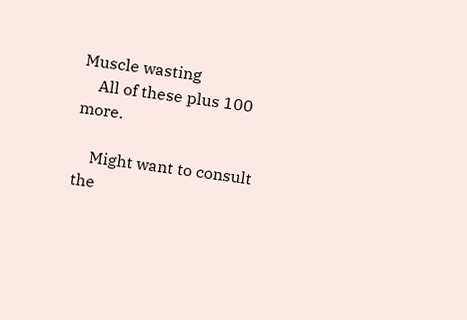Muscle wasting
    All of these plus 100 more.

    Might want to consult the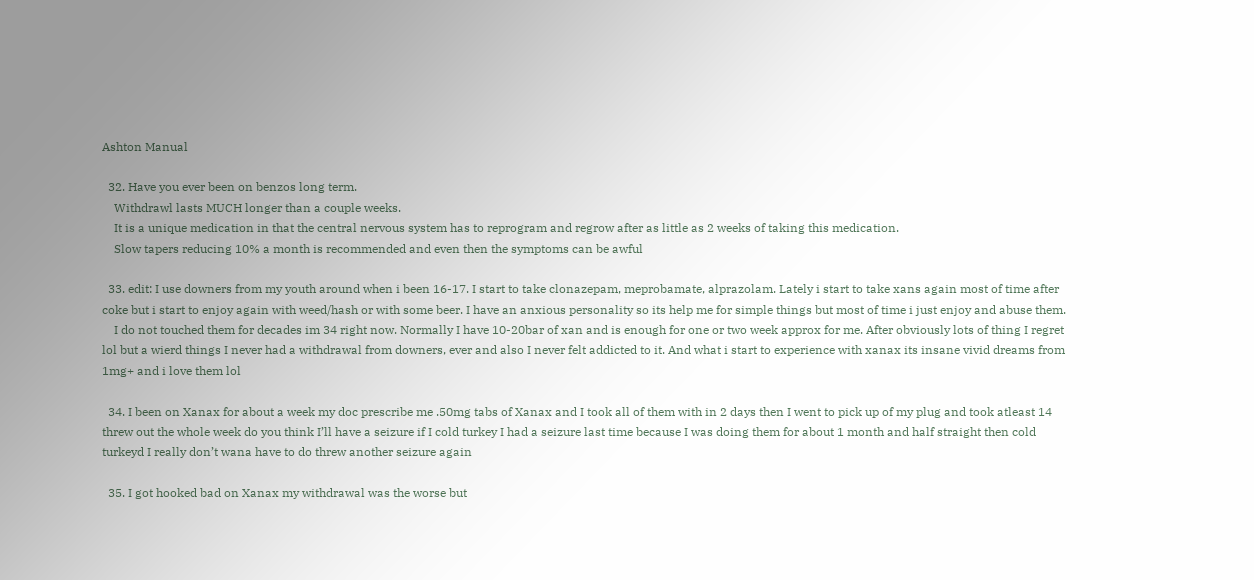Ashton Manual

  32. Have you ever been on benzos long term.
    Withdrawl lasts MUCH longer than a couple weeks.
    It is a unique medication in that the central nervous system has to reprogram and regrow after as little as 2 weeks of taking this medication.
    Slow tapers reducing 10% a month is recommended and even then the symptoms can be awful

  33. edit: I use downers from my youth around when i been 16-17. I start to take clonazepam, meprobamate, alprazolam. Lately i start to take xans again most of time after coke but i start to enjoy again with weed/hash or with some beer. I have an anxious personality so its help me for simple things but most of time i just enjoy and abuse them.
    I do not touched them for decades im 34 right now. Normally I have 10-20bar of xan and is enough for one or two week approx for me. After obviously lots of thing I regret lol but a wierd things I never had a withdrawal from downers, ever and also I never felt addicted to it. And what i start to experience with xanax its insane vivid dreams from 1mg+ and i love them lol

  34. I been on Xanax for about a week my doc prescribe me .50mg tabs of Xanax and I took all of them with in 2 days then I went to pick up of my plug and took atleast 14 threw out the whole week do you think I’ll have a seizure if I cold turkey I had a seizure last time because I was doing them for about 1 month and half straight then cold turkeyd I really don’t wana have to do threw another seizure again

  35. I got hooked bad on Xanax my withdrawal was the worse but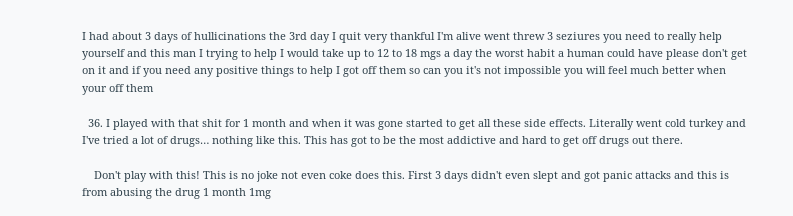I had about 3 days of hullicinations the 3rd day I quit very thankful I'm alive went threw 3 seziures you need to really help yourself and this man I trying to help I would take up to 12 to 18 mgs a day the worst habit a human could have please don't get on it and if you need any positive things to help I got off them so can you it's not impossible you will feel much better when your off them

  36. I played with that shit for 1 month and when it was gone started to get all these side effects. Literally went cold turkey and I've tried a lot of drugs… nothing like this. This has got to be the most addictive and hard to get off drugs out there.

    Don't play with this! This is no joke not even coke does this. First 3 days didn't even slept and got panic attacks and this is from abusing the drug 1 month 1mg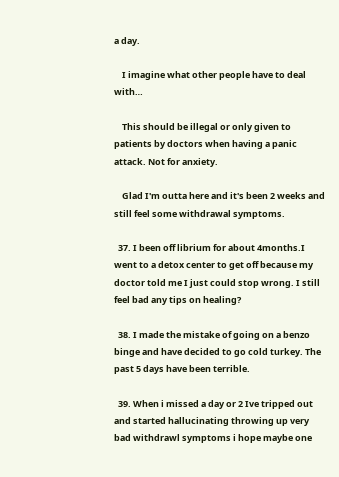a day.

    I imagine what other people have to deal with…

    This should be illegal or only given to patients by doctors when having a panic attack. Not for anxiety.

    Glad I'm outta here and it's been 2 weeks and still feel some withdrawal symptoms.

  37. I been off librium for about 4months.I went to a detox center to get off because my doctor told me I just could stop wrong. I still feel bad any tips on healing?

  38. I made the mistake of going on a benzo binge and have decided to go cold turkey. The past 5 days have been terrible.

  39. When i missed a day or 2 Ive tripped out and started hallucinating throwing up very bad withdrawl symptoms i hope maybe one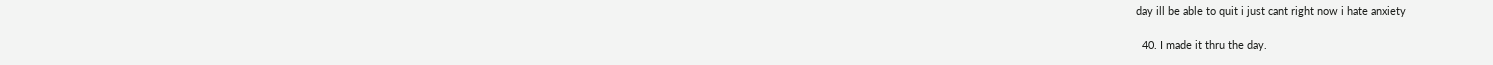day ill be able to quit i just cant right now i hate anxiety

  40. I made it thru the day.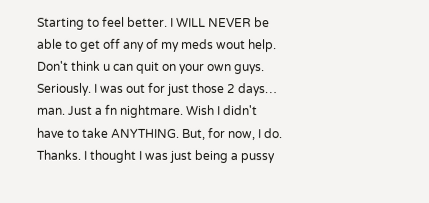Starting to feel better. I WILL NEVER be able to get off any of my meds wout help. Don't think u can quit on your own guys. Seriously. I was out for just those 2 days… man. Just a fn nightmare. Wish I didn't have to take ANYTHING. But, for now, I do. Thanks. I thought I was just being a pussy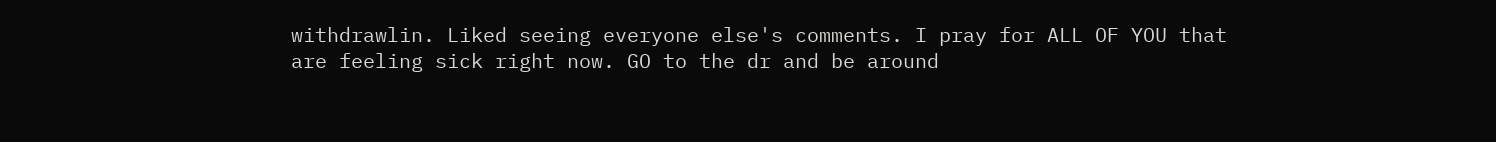withdrawlin. Liked seeing everyone else's comments. I pray for ALL OF YOU that are feeling sick right now. GO to the dr and be around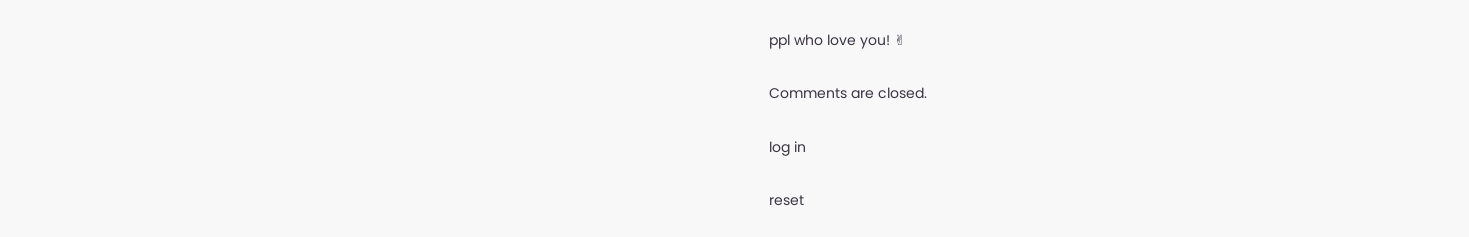ppl who love you! ✌

Comments are closed.

log in

reset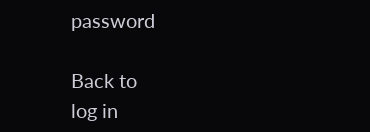password

Back to
log in